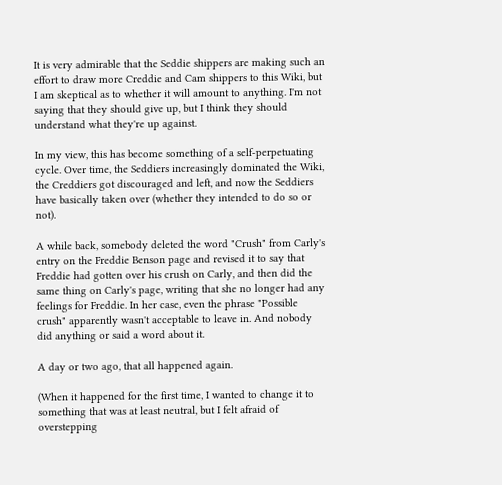It is very admirable that the Seddie shippers are making such an effort to draw more Creddie and Cam shippers to this Wiki, but I am skeptical as to whether it will amount to anything. I'm not saying that they should give up, but I think they should understand what they're up against.

In my view, this has become something of a self-perpetuating cycle. Over time, the Seddiers increasingly dominated the Wiki, the Creddiers got discouraged and left, and now the Seddiers have basically taken over (whether they intended to do so or not).

A while back, somebody deleted the word "Crush" from Carly's entry on the Freddie Benson page and revised it to say that Freddie had gotten over his crush on Carly, and then did the same thing on Carly's page, writing that she no longer had any feelings for Freddie. In her case, even the phrase "Possible crush" apparently wasn't acceptable to leave in. And nobody did anything or said a word about it.

A day or two ago, that all happened again.

(When it happened for the first time, I wanted to change it to something that was at least neutral, but I felt afraid of overstepping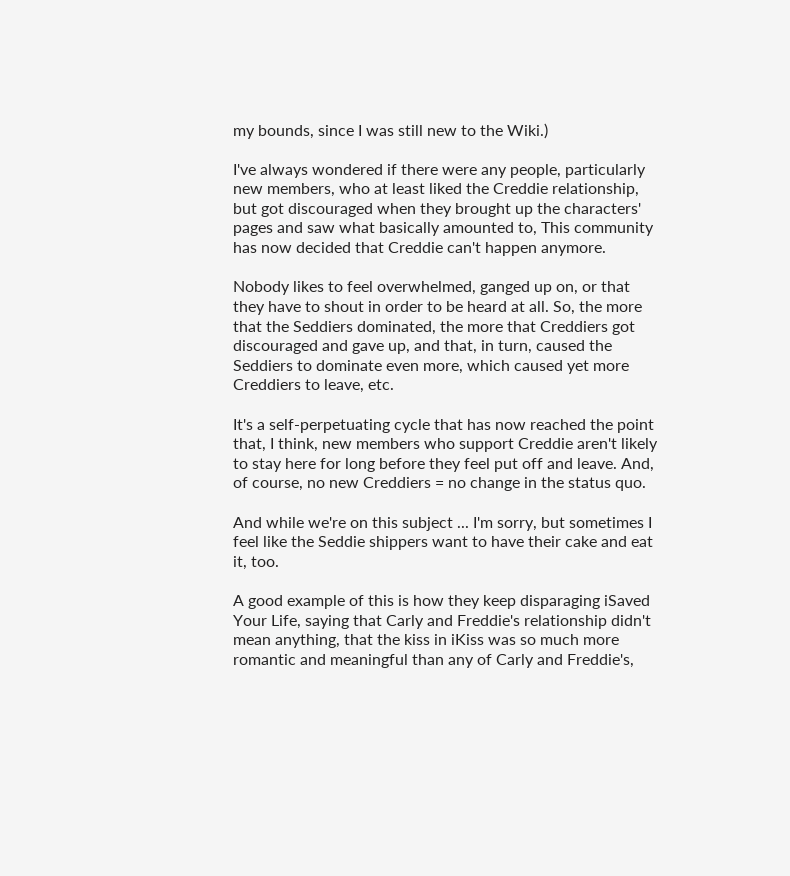my bounds, since I was still new to the Wiki.)

I've always wondered if there were any people, particularly new members, who at least liked the Creddie relationship, but got discouraged when they brought up the characters' pages and saw what basically amounted to, This community has now decided that Creddie can't happen anymore.

Nobody likes to feel overwhelmed, ganged up on, or that they have to shout in order to be heard at all. So, the more that the Seddiers dominated, the more that Creddiers got discouraged and gave up, and that, in turn, caused the Seddiers to dominate even more, which caused yet more Creddiers to leave, etc.

It's a self-perpetuating cycle that has now reached the point that, I think, new members who support Creddie aren't likely to stay here for long before they feel put off and leave. And, of course, no new Creddiers = no change in the status quo.

And while we're on this subject ... I'm sorry, but sometimes I feel like the Seddie shippers want to have their cake and eat it, too.

A good example of this is how they keep disparaging iSaved Your Life, saying that Carly and Freddie's relationship didn't mean anything, that the kiss in iKiss was so much more romantic and meaningful than any of Carly and Freddie's,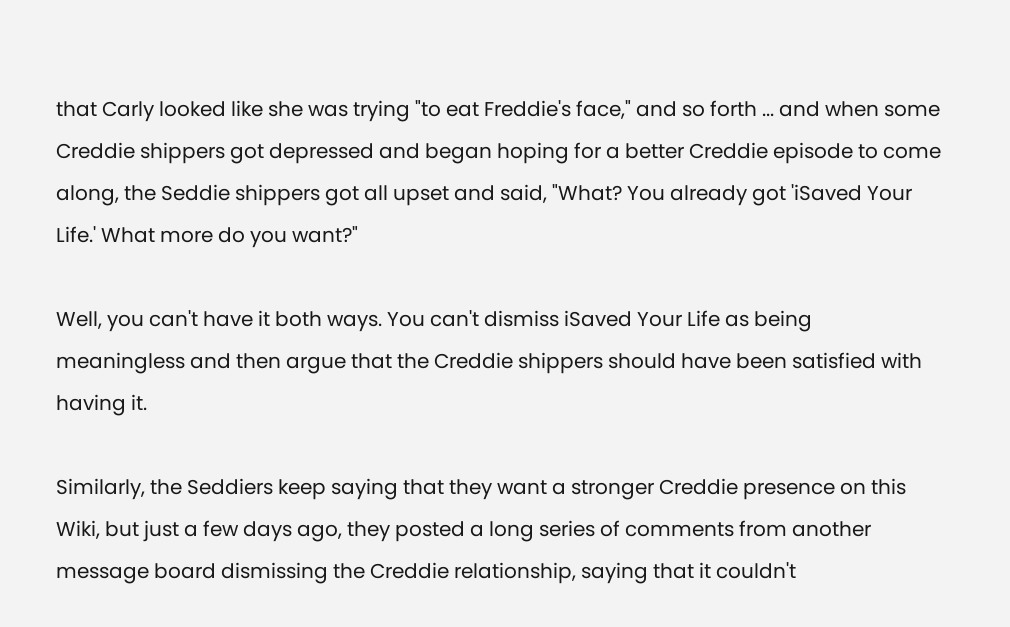that Carly looked like she was trying "to eat Freddie's face," and so forth ... and when some Creddie shippers got depressed and began hoping for a better Creddie episode to come along, the Seddie shippers got all upset and said, "What? You already got 'iSaved Your Life.' What more do you want?"

Well, you can't have it both ways. You can't dismiss iSaved Your Life as being meaningless and then argue that the Creddie shippers should have been satisfied with having it.

Similarly, the Seddiers keep saying that they want a stronger Creddie presence on this Wiki, but just a few days ago, they posted a long series of comments from another message board dismissing the Creddie relationship, saying that it couldn't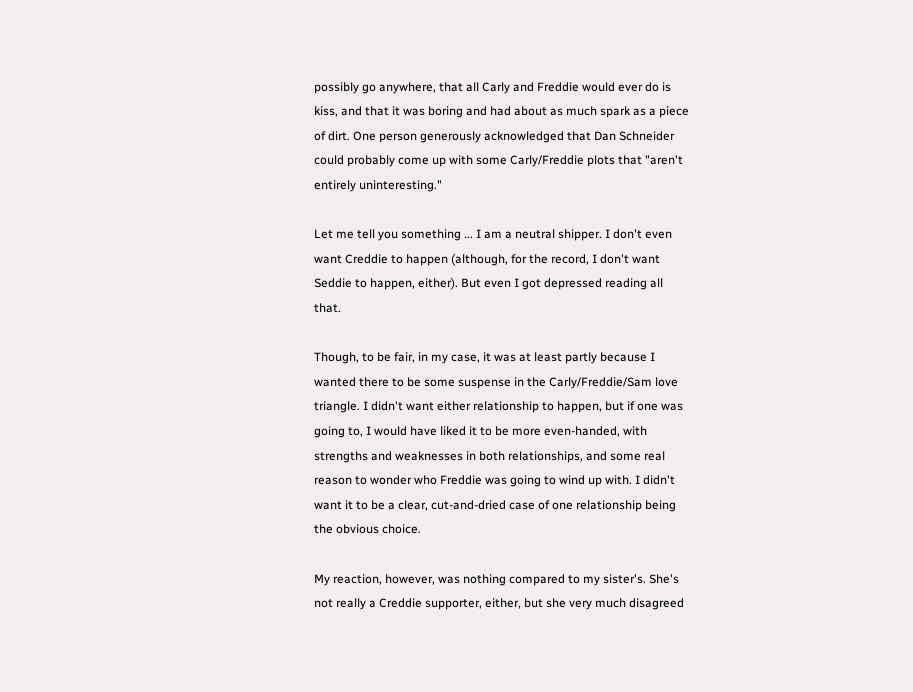possibly go anywhere, that all Carly and Freddie would ever do is kiss, and that it was boring and had about as much spark as a piece of dirt. One person generously acknowledged that Dan Schneider could probably come up with some Carly/Freddie plots that "aren't entirely uninteresting."

Let me tell you something ... I am a neutral shipper. I don't even want Creddie to happen (although, for the record, I don't want Seddie to happen, either). But even I got depressed reading all that.

Though, to be fair, in my case, it was at least partly because I wanted there to be some suspense in the Carly/Freddie/Sam love triangle. I didn't want either relationship to happen, but if one was going to, I would have liked it to be more even-handed, with strengths and weaknesses in both relationships, and some real reason to wonder who Freddie was going to wind up with. I didn't want it to be a clear, cut-and-dried case of one relationship being the obvious choice.

My reaction, however, was nothing compared to my sister's. She's not really a Creddie supporter, either, but she very much disagreed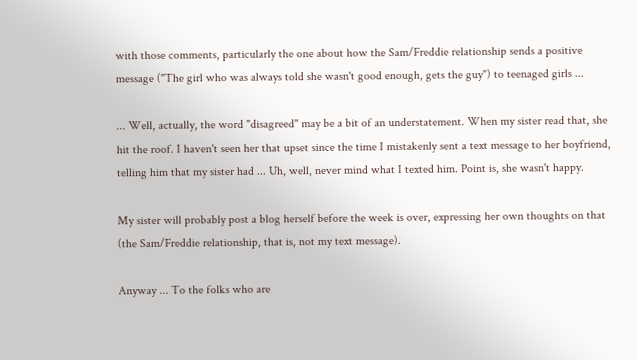with those comments, particularly the one about how the Sam/Freddie relationship sends a positive message ("The girl who was always told she wasn't good enough, gets the guy") to teenaged girls ...

... Well, actually, the word "disagreed" may be a bit of an understatement. When my sister read that, she hit the roof. I haven't seen her that upset since the time I mistakenly sent a text message to her boyfriend, telling him that my sister had ... Uh, well, never mind what I texted him. Point is, she wasn't happy.

My sister will probably post a blog herself before the week is over, expressing her own thoughts on that (the Sam/Freddie relationship, that is, not my text message).

Anyway ... To the folks who are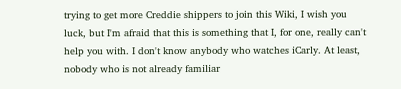trying to get more Creddie shippers to join this Wiki, I wish you luck, but I'm afraid that this is something that I, for one, really can't help you with. I don't know anybody who watches iCarly. At least, nobody who is not already familiar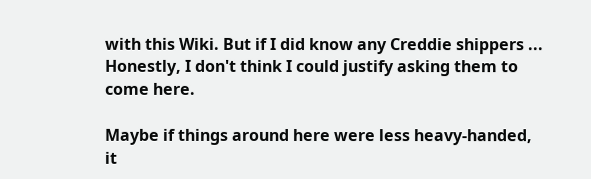with this Wiki. But if I did know any Creddie shippers ... Honestly, I don't think I could justify asking them to come here.

Maybe if things around here were less heavy-handed, it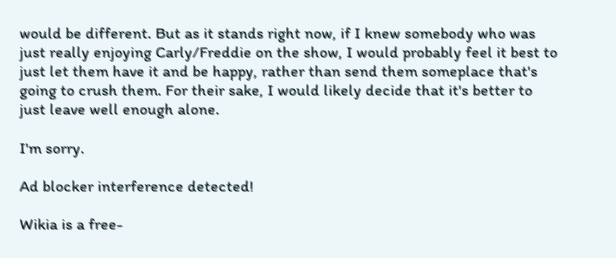would be different. But as it stands right now, if I knew somebody who was just really enjoying Carly/Freddie on the show, I would probably feel it best to just let them have it and be happy, rather than send them someplace that's going to crush them. For their sake, I would likely decide that it's better to just leave well enough alone.

I'm sorry.

Ad blocker interference detected!

Wikia is a free-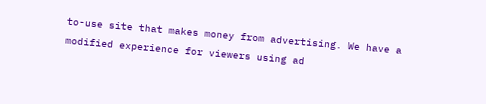to-use site that makes money from advertising. We have a modified experience for viewers using ad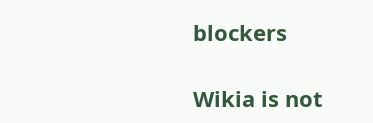blockers

Wikia is not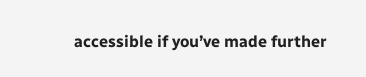accessible if you’ve made further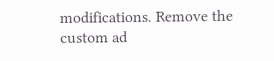modifications. Remove the custom ad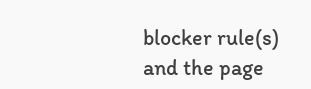blocker rule(s) and the page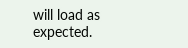will load as expected.